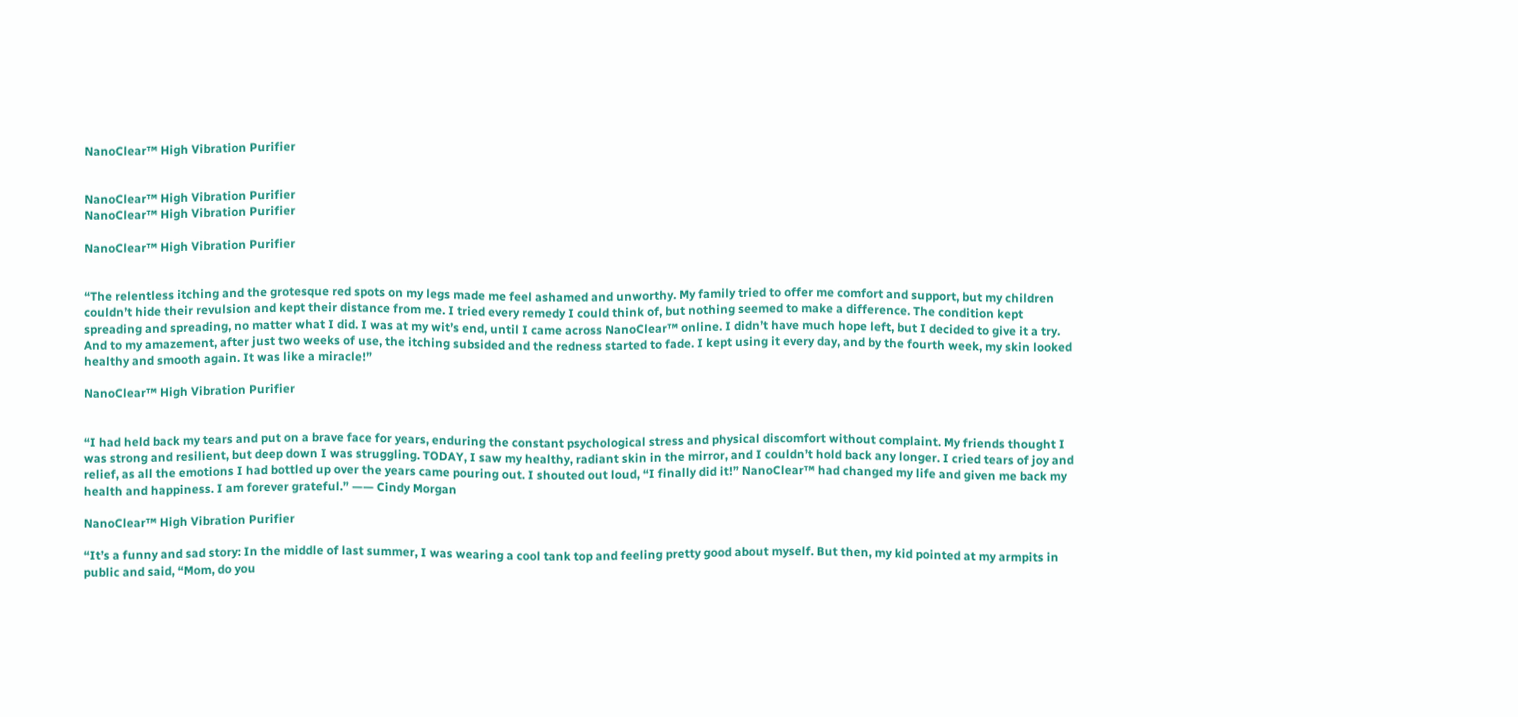NanoClear™ High Vibration Purifier


NanoClear™ High Vibration Purifier
NanoClear™ High Vibration Purifier

NanoClear™ High Vibration Purifier


“The relentless itching and the grotesque red spots on my legs made me feel ashamed and unworthy. My family tried to offer me comfort and support, but my children couldn’t hide their revulsion and kept their distance from me. I tried every remedy I could think of, but nothing seemed to make a difference. The condition kept spreading and spreading, no matter what I did. I was at my wit’s end, until I came across NanoClear™ online. I didn’t have much hope left, but I decided to give it a try. And to my amazement, after just two weeks of use, the itching subsided and the redness started to fade. I kept using it every day, and by the fourth week, my skin looked healthy and smooth again. It was like a miracle!”

NanoClear™ High Vibration Purifier


“I had held back my tears and put on a brave face for years, enduring the constant psychological stress and physical discomfort without complaint. My friends thought I was strong and resilient, but deep down I was struggling. TODAY, I saw my healthy, radiant skin in the mirror, and I couldn’t hold back any longer. I cried tears of joy and relief, as all the emotions I had bottled up over the years came pouring out. I shouted out loud, “I finally did it!” NanoClear™ had changed my life and given me back my health and happiness. I am forever grateful.” —— Cindy Morgan

NanoClear™ High Vibration Purifier

“It’s a funny and sad story: In the middle of last summer, I was wearing a cool tank top and feeling pretty good about myself. But then, my kid pointed at my armpits in public and said, “Mom, do you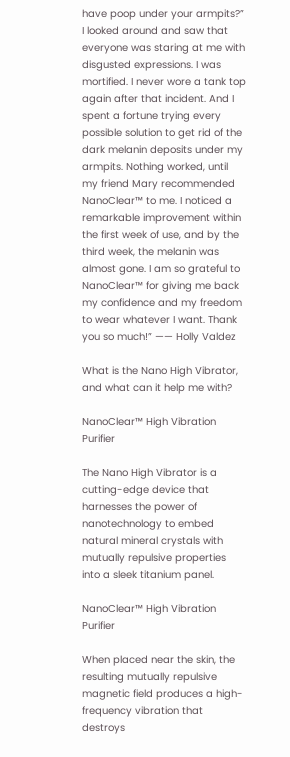have poop under your armpits?” I looked around and saw that everyone was staring at me with disgusted expressions. I was mortified. I never wore a tank top again after that incident. And I spent a fortune trying every possible solution to get rid of the dark melanin deposits under my armpits. Nothing worked, until my friend Mary recommended NanoClear™ to me. I noticed a remarkable improvement within the first week of use, and by the third week, the melanin was almost gone. I am so grateful to NanoClear™ for giving me back my confidence and my freedom to wear whatever I want. Thank you so much!” —— Holly Valdez

What is the Nano High Vibrator, and what can it help me with?

NanoClear™ High Vibration Purifier

The Nano High Vibrator is a cutting-edge device that harnesses the power of nanotechnology to embed natural mineral crystals with mutually repulsive properties into a sleek titanium panel.

NanoClear™ High Vibration Purifier

When placed near the skin, the resulting mutually repulsive magnetic field produces a high-frequency vibration that destroys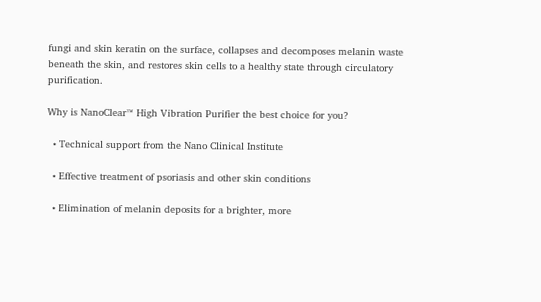fungi and skin keratin on the surface, collapses and decomposes melanin waste beneath the skin, and restores skin cells to a healthy state through circulatory purification.

Why is NanoClear™ High Vibration Purifier the best choice for you?

  • Technical support from the Nano Clinical Institute

  • Effective treatment of psoriasis and other skin conditions

  • Elimination of melanin deposits for a brighter, more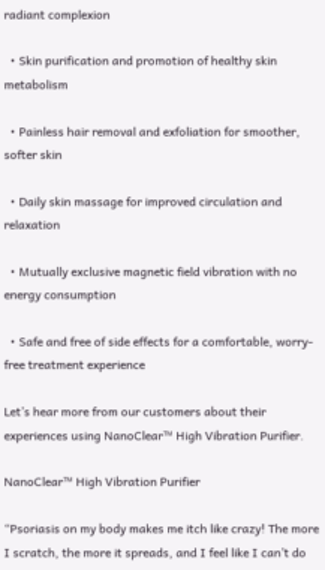radiant complexion

  • Skin purification and promotion of healthy skin metabolism

  • Painless hair removal and exfoliation for smoother, softer skin

  • Daily skin massage for improved circulation and relaxation

  • Mutually exclusive magnetic field vibration with no energy consumption

  • Safe and free of side effects for a comfortable, worry-free treatment experience

Let’s hear more from our customers about their experiences using NanoClear™ High Vibration Purifier.

NanoClear™ High Vibration Purifier

“Psoriasis on my body makes me itch like crazy! The more I scratch, the more it spreads, and I feel like I can’t do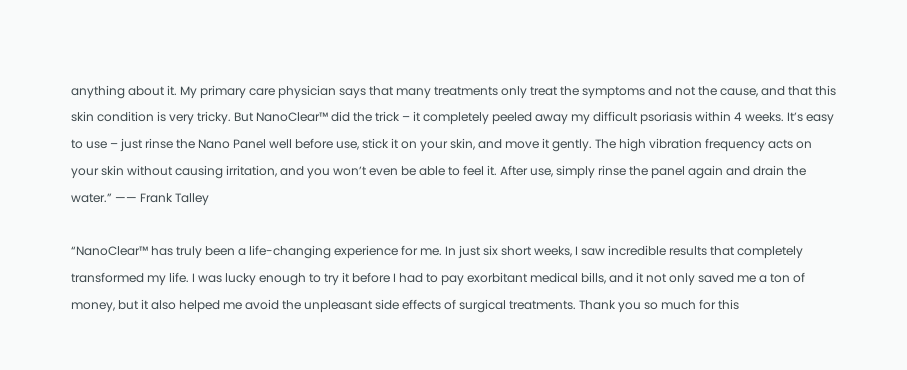anything about it. My primary care physician says that many treatments only treat the symptoms and not the cause, and that this skin condition is very tricky. But NanoClear™ did the trick – it completely peeled away my difficult psoriasis within 4 weeks. It’s easy to use – just rinse the Nano Panel well before use, stick it on your skin, and move it gently. The high vibration frequency acts on your skin without causing irritation, and you won’t even be able to feel it. After use, simply rinse the panel again and drain the water.” —— Frank Talley

“NanoClear™ has truly been a life-changing experience for me. In just six short weeks, I saw incredible results that completely transformed my life. I was lucky enough to try it before I had to pay exorbitant medical bills, and it not only saved me a ton of money, but it also helped me avoid the unpleasant side effects of surgical treatments. Thank you so much for this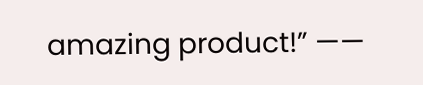amazing product!” ——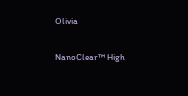Olivia

NanoClear™ High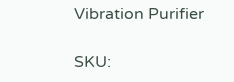Vibration Purifier

SKU: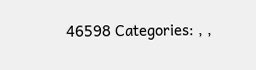46598 Categories: , ,